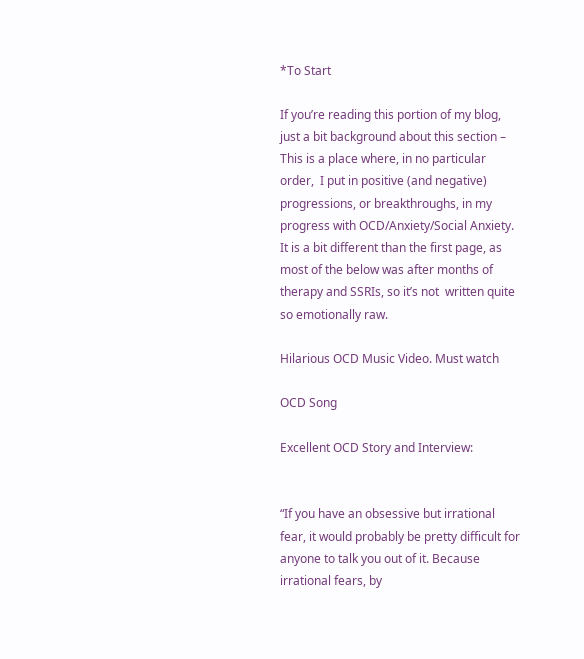*To Start

If you’re reading this portion of my blog, just a bit background about this section – This is a place where, in no particular order,  I put in positive (and negative) progressions, or breakthroughs, in my progress with OCD/Anxiety/Social Anxiety. It is a bit different than the first page, as most of the below was after months of therapy and SSRIs, so it’s not  written quite so emotionally raw.

Hilarious OCD Music Video. Must watch

OCD Song

Excellent OCD Story and Interview:


“If you have an obsessive but irrational fear, it would probably be pretty difficult for anyone to talk you out of it. Because irrational fears, by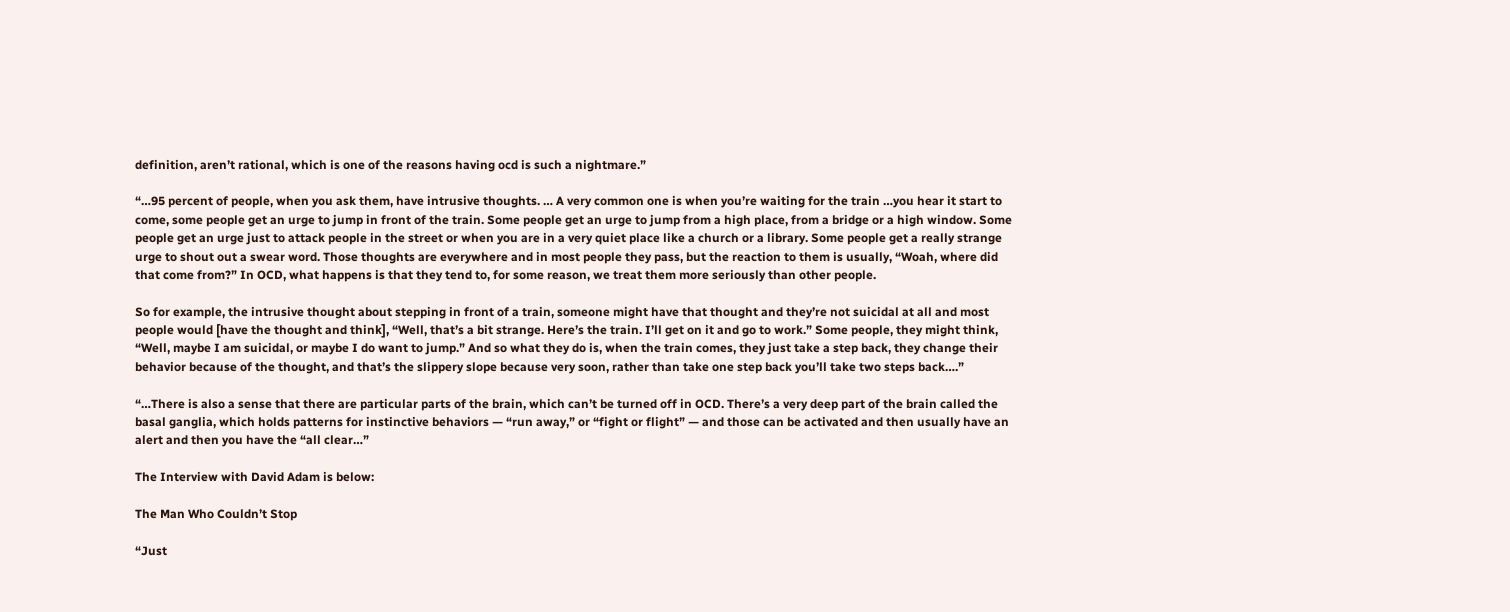definition, aren’t rational, which is one of the reasons having ocd is such a nightmare.”

“…95 percent of people, when you ask them, have intrusive thoughts. … A very common one is when you’re waiting for the train …you hear it start to come, some people get an urge to jump in front of the train. Some people get an urge to jump from a high place, from a bridge or a high window. Some people get an urge just to attack people in the street or when you are in a very quiet place like a church or a library. Some people get a really strange urge to shout out a swear word. Those thoughts are everywhere and in most people they pass, but the reaction to them is usually, “Woah, where did that come from?” In OCD, what happens is that they tend to, for some reason, we treat them more seriously than other people.

So for example, the intrusive thought about stepping in front of a train, someone might have that thought and they’re not suicidal at all and most people would [have the thought and think], “Well, that’s a bit strange. Here’s the train. I’ll get on it and go to work.” Some people, they might think, “Well, maybe I am suicidal, or maybe I do want to jump.” And so what they do is, when the train comes, they just take a step back, they change their behavior because of the thought, and that’s the slippery slope because very soon, rather than take one step back you’ll take two steps back….”

“…There is also a sense that there are particular parts of the brain, which can’t be turned off in OCD. There’s a very deep part of the brain called the basal ganglia, which holds patterns for instinctive behaviors — “run away,” or “fight or flight” — and those can be activated and then usually have an alert and then you have the “all clear…”

The Interview with David Adam is below:

The Man Who Couldn’t Stop

“Just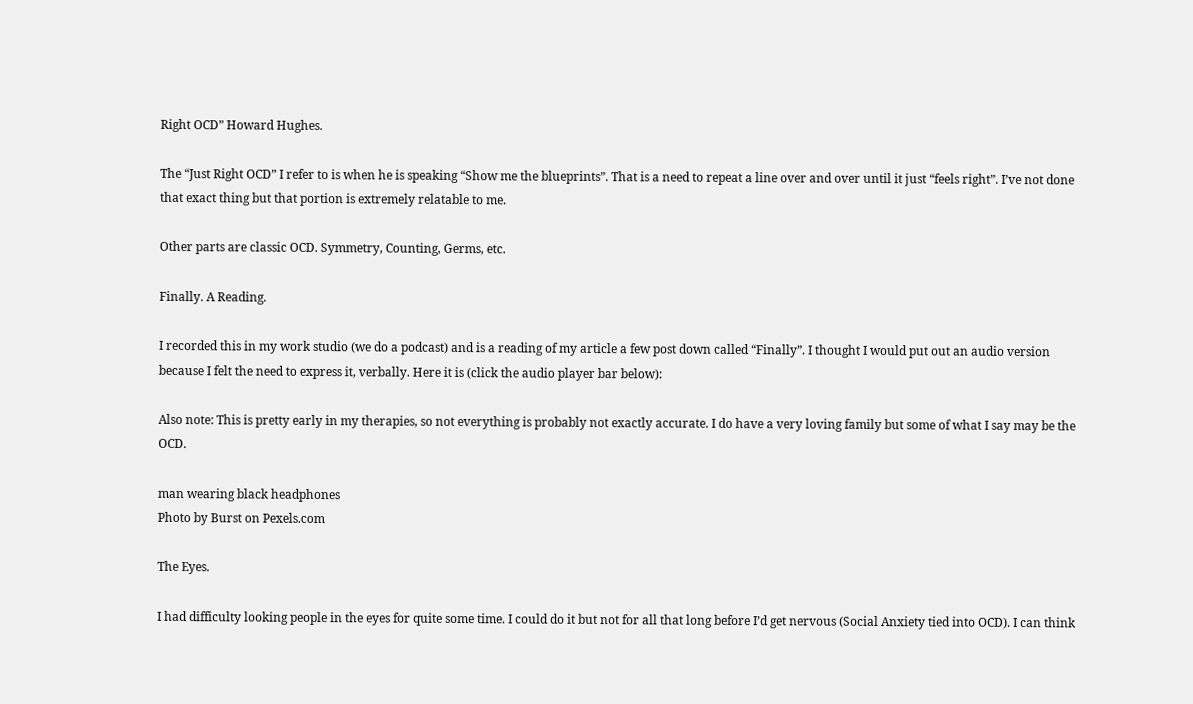Right OCD” Howard Hughes.

The “Just Right OCD” I refer to is when he is speaking “Show me the blueprints”. That is a need to repeat a line over and over until it just “feels right”. I’ve not done that exact thing but that portion is extremely relatable to me.

Other parts are classic OCD. Symmetry, Counting, Germs, etc.

Finally. A Reading.

I recorded this in my work studio (we do a podcast) and is a reading of my article a few post down called “Finally”. I thought I would put out an audio version because I felt the need to express it, verbally. Here it is (click the audio player bar below):

Also note: This is pretty early in my therapies, so not everything is probably not exactly accurate. I do have a very loving family but some of what I say may be the OCD.

man wearing black headphones
Photo by Burst on Pexels.com

The Eyes.

I had difficulty looking people in the eyes for quite some time. I could do it but not for all that long before I’d get nervous (Social Anxiety tied into OCD). I can think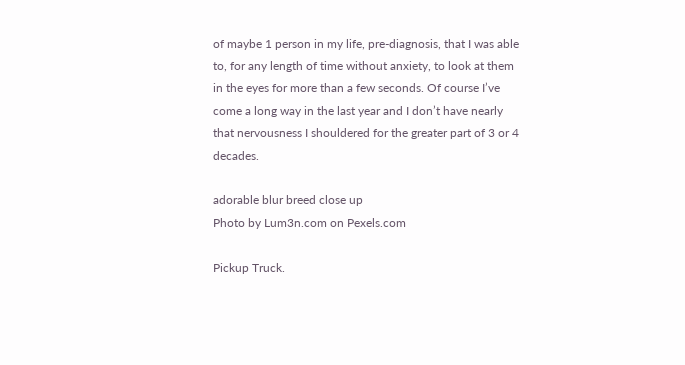of maybe 1 person in my life, pre-diagnosis, that I was able to, for any length of time without anxiety, to look at them in the eyes for more than a few seconds. Of course I’ve come a long way in the last year and I don’t have nearly that nervousness I shouldered for the greater part of 3 or 4 decades.

adorable blur breed close up
Photo by Lum3n.com on Pexels.com

Pickup Truck.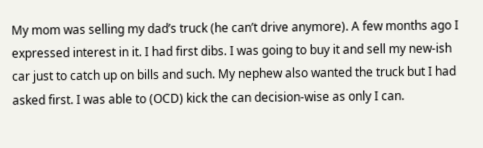My mom was selling my dad’s truck (he can’t drive anymore). A few months ago I expressed interest in it. I had first dibs. I was going to buy it and sell my new-ish car just to catch up on bills and such. My nephew also wanted the truck but I had asked first. I was able to (OCD) kick the can decision-wise as only I can.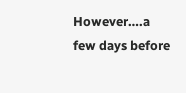However….a few days before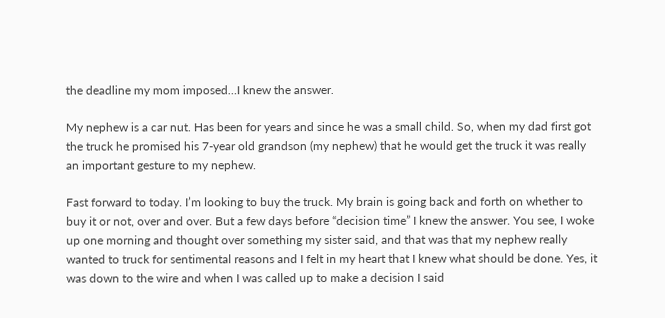the deadline my mom imposed…I knew the answer.

My nephew is a car nut. Has been for years and since he was a small child. So, when my dad first got the truck he promised his 7-year old grandson (my nephew) that he would get the truck it was really an important gesture to my nephew.

Fast forward to today. I’m looking to buy the truck. My brain is going back and forth on whether to buy it or not, over and over. But a few days before “decision time” I knew the answer. You see, I woke up one morning and thought over something my sister said, and that was that my nephew really wanted to truck for sentimental reasons and I felt in my heart that I knew what should be done. Yes, it was down to the wire and when I was called up to make a decision I said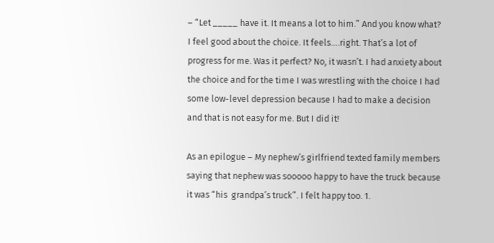– “Let _____ have it. It means a lot to him.” And you know what? I feel good about the choice. It feels….right. That’s a lot of progress for me. Was it perfect? No, it wasn’t. I had anxiety about the choice and for the time I was wrestling with the choice I had some low-level depression because I had to make a decision and that is not easy for me. But I did it!

As an epilogue – My nephew’s girlfriend texted family members saying that nephew was sooooo happy to have the truck because it was “his  grandpa’s truck”. I felt happy too. 1.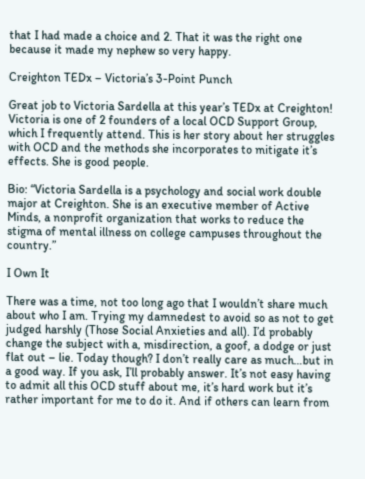that I had made a choice and 2. That it was the right one because it made my nephew so very happy.

Creighton TEDx – Victoria’s 3-Point Punch

Great job to Victoria Sardella at this year’s TEDx at Creighton! Victoria is one of 2 founders of a local OCD Support Group, which I frequently attend. This is her story about her struggles with OCD and the methods she incorporates to mitigate it’s effects. She is good people.

Bio: “Victoria Sardella is a psychology and social work double major at Creighton. She is an executive member of Active Minds, a nonprofit organization that works to reduce the stigma of mental illness on college campuses throughout the country.”

I Own It

There was a time, not too long ago that I wouldn’t share much about who I am. Trying my damnedest to avoid so as not to get judged harshly (Those Social Anxieties and all). I’d probably change the subject with a, misdirection, a goof, a dodge or just flat out – lie. Today though? I don’t really care as much…but in a good way. If you ask, I’ll probably answer. It’s not easy having to admit all this OCD stuff about me, it’s hard work but it’s rather important for me to do it. And if others can learn from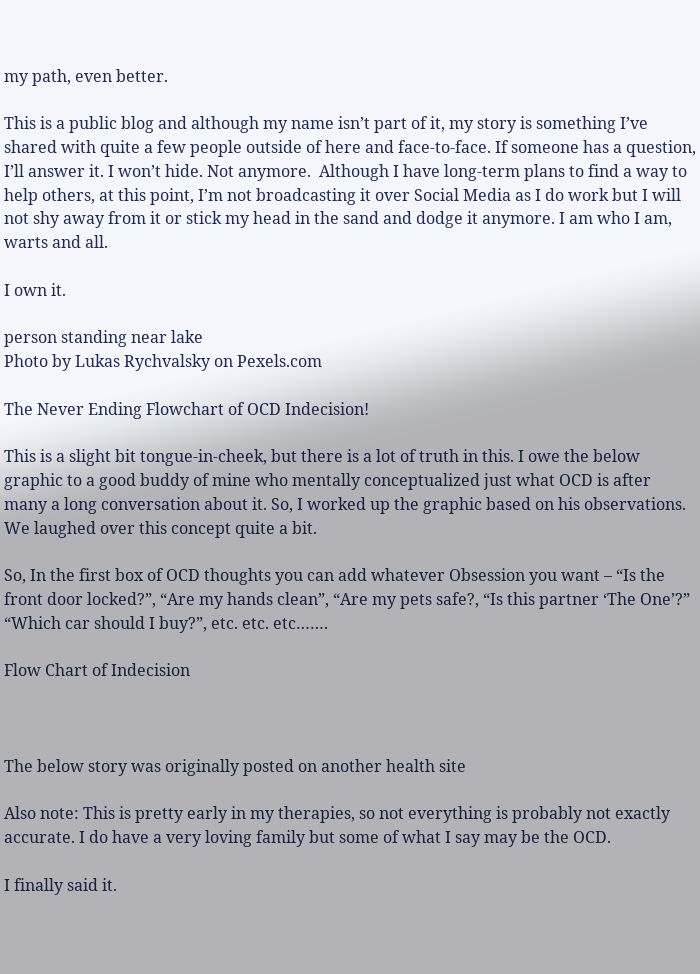my path, even better.

This is a public blog and although my name isn’t part of it, my story is something I’ve shared with quite a few people outside of here and face-to-face. If someone has a question, I’ll answer it. I won’t hide. Not anymore.  Although I have long-term plans to find a way to help others, at this point, I’m not broadcasting it over Social Media as I do work but I will not shy away from it or stick my head in the sand and dodge it anymore. I am who I am, warts and all.

I own it.

person standing near lake
Photo by Lukas Rychvalsky on Pexels.com

The Never Ending Flowchart of OCD Indecision!

This is a slight bit tongue-in-cheek, but there is a lot of truth in this. I owe the below graphic to a good buddy of mine who mentally conceptualized just what OCD is after many a long conversation about it. So, I worked up the graphic based on his observations. We laughed over this concept quite a bit.

So, In the first box of OCD thoughts you can add whatever Obsession you want – “Is the front door locked?”, “Are my hands clean”, “Are my pets safe?, “Is this partner ‘The One’?” “Which car should I buy?”, etc. etc. etc…….

Flow Chart of Indecision



The below story was originally posted on another health site

Also note: This is pretty early in my therapies, so not everything is probably not exactly accurate. I do have a very loving family but some of what I say may be the OCD.

I finally said it.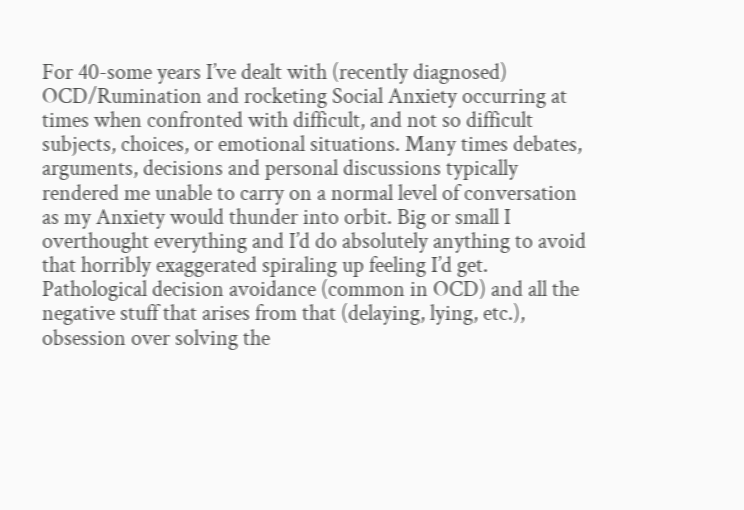For 40-some years I’ve dealt with (recently diagnosed) OCD/Rumination and rocketing Social Anxiety occurring at times when confronted with difficult, and not so difficult subjects, choices, or emotional situations. Many times debates, arguments, decisions and personal discussions typically rendered me unable to carry on a normal level of conversation as my Anxiety would thunder into orbit. Big or small I overthought everything and I’d do absolutely anything to avoid that horribly exaggerated spiraling up feeling I’d get.  Pathological decision avoidance (common in OCD) and all the negative stuff that arises from that (delaying, lying, etc.), obsession over solving the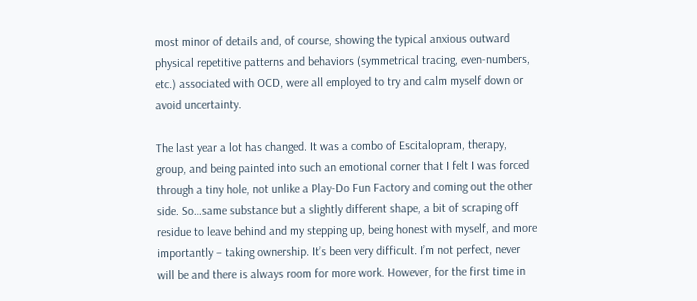most minor of details and, of course, showing the typical anxious outward physical repetitive patterns and behaviors (symmetrical tracing, even-numbers, etc.) associated with OCD, were all employed to try and calm myself down or avoid uncertainty.

The last year a lot has changed. It was a combo of Escitalopram, therapy, group, and being painted into such an emotional corner that I felt I was forced through a tiny hole, not unlike a Play-Do Fun Factory and coming out the other side. So…same substance but a slightly different shape, a bit of scraping off residue to leave behind and my stepping up, being honest with myself, and more importantly – taking ownership. It’s been very difficult. I’m not perfect, never will be and there is always room for more work. However, for the first time in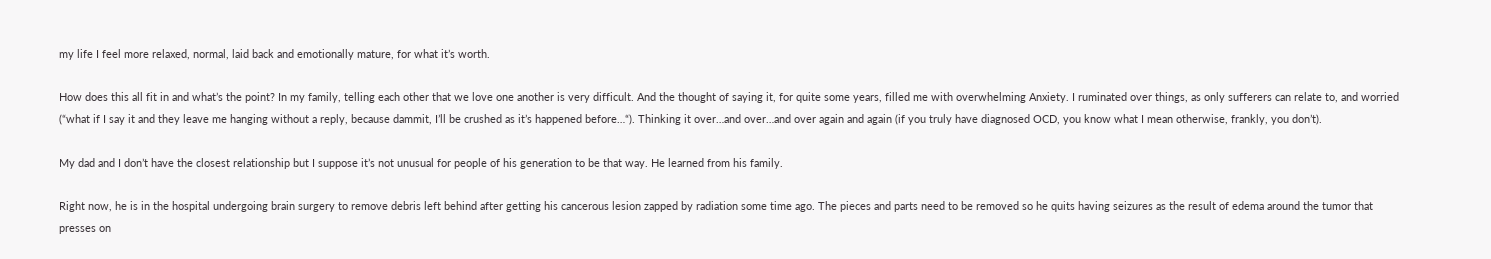my life I feel more relaxed, normal, laid back and emotionally mature, for what it’s worth.

How does this all fit in and what’s the point? In my family, telling each other that we love one another is very difficult. And the thought of saying it, for quite some years, filled me with overwhelming Anxiety. I ruminated over things, as only sufferers can relate to, and worried (“what if I say it and they leave me hanging without a reply, because dammit, I’ll be crushed as it’s happened before…“). Thinking it over…and over…and over again and again (if you truly have diagnosed OCD, you know what I mean otherwise, frankly, you don’t).

My dad and I don’t have the closest relationship but I suppose it’s not unusual for people of his generation to be that way. He learned from his family.

Right now, he is in the hospital undergoing brain surgery to remove debris left behind after getting his cancerous lesion zapped by radiation some time ago. The pieces and parts need to be removed so he quits having seizures as the result of edema around the tumor that presses on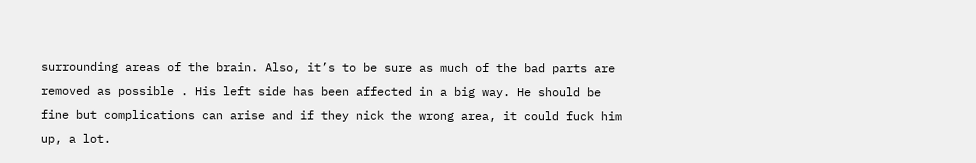surrounding areas of the brain. Also, it’s to be sure as much of the bad parts are removed as possible . His left side has been affected in a big way. He should be fine but complications can arise and if they nick the wrong area, it could fuck him up, a lot.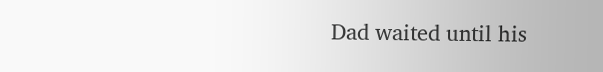Dad waited until his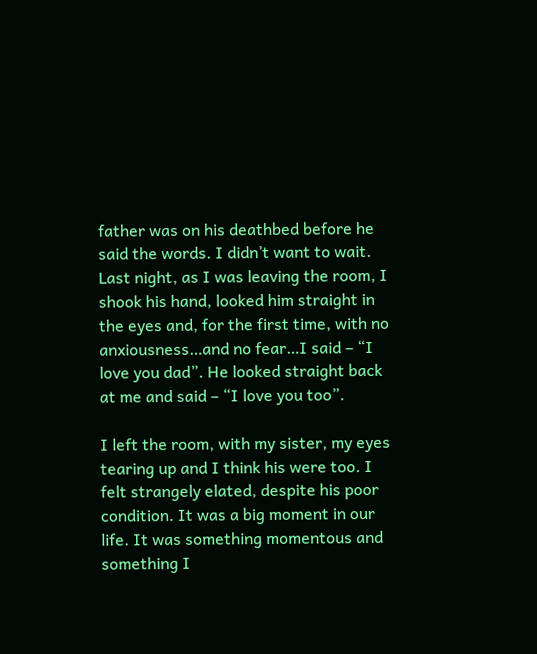father was on his deathbed before he said the words. I didn’t want to wait. Last night, as I was leaving the room, I shook his hand, looked him straight in the eyes and, for the first time, with no anxiousness…and no fear…I said – “I love you dad”. He looked straight back at me and said – “I love you too”.

I left the room, with my sister, my eyes tearing up and I think his were too. I felt strangely elated, despite his poor condition. It was a big moment in our life. It was something momentous and something I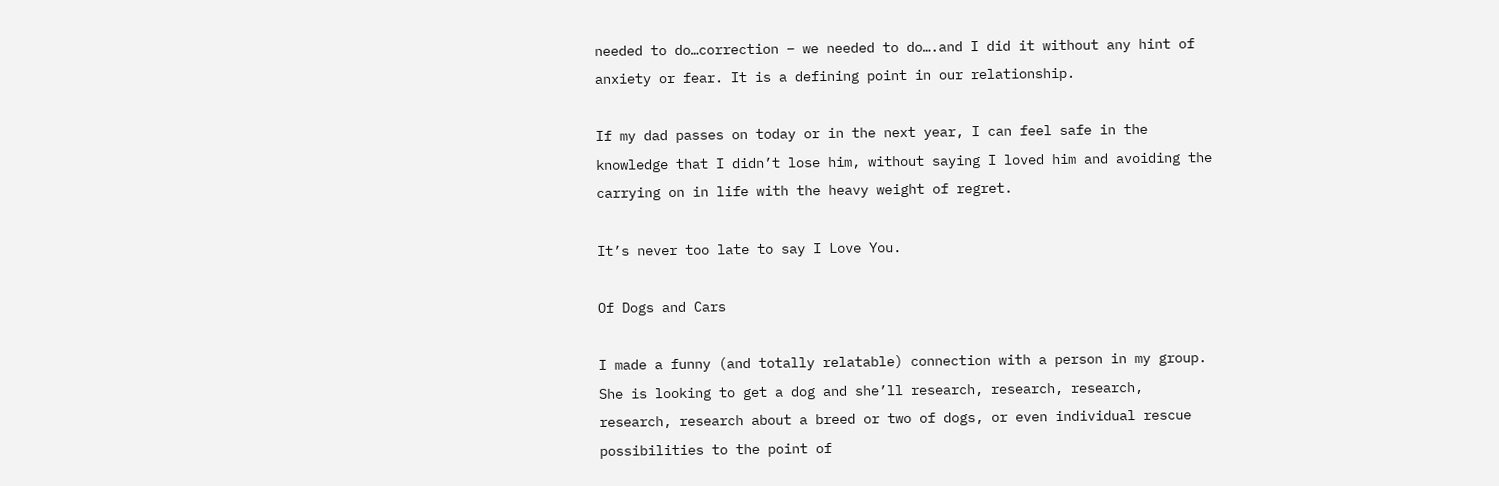needed to do…correction – we needed to do….and I did it without any hint of anxiety or fear. It is a defining point in our relationship.

If my dad passes on today or in the next year, I can feel safe in the knowledge that I didn’t lose him, without saying I loved him and avoiding the carrying on in life with the heavy weight of regret.

It’s never too late to say I Love You.

Of Dogs and Cars

I made a funny (and totally relatable) connection with a person in my group. She is looking to get a dog and she’ll research, research, research, research, research about a breed or two of dogs, or even individual rescue possibilities to the point of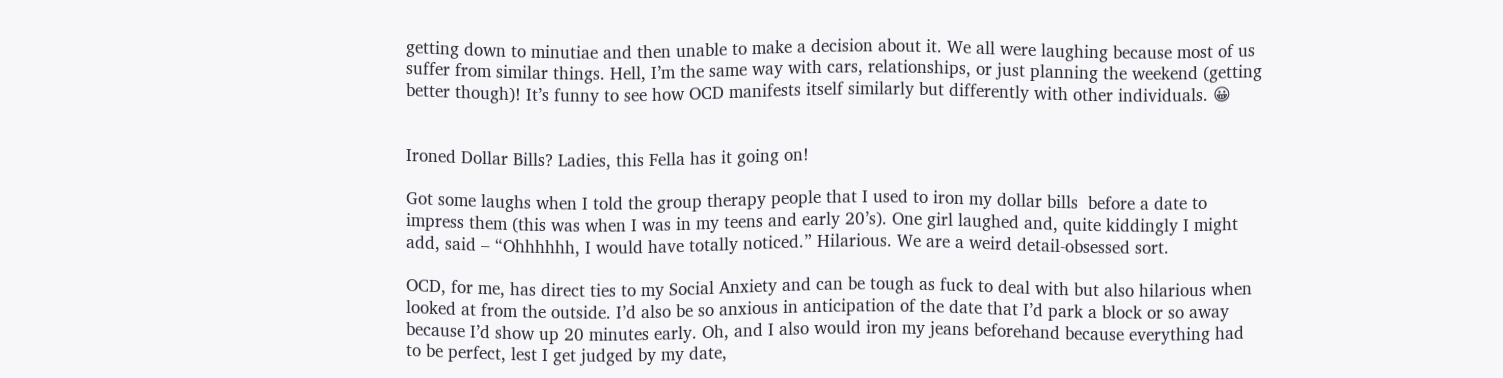getting down to minutiae and then unable to make a decision about it. We all were laughing because most of us suffer from similar things. Hell, I’m the same way with cars, relationships, or just planning the weekend (getting better though)! It’s funny to see how OCD manifests itself similarly but differently with other individuals. 😀


Ironed Dollar Bills? Ladies, this Fella has it going on!

Got some laughs when I told the group therapy people that I used to iron my dollar bills  before a date to impress them (this was when I was in my teens and early 20’s). One girl laughed and, quite kiddingly I might add, said – “Ohhhhhh, I would have totally noticed.” Hilarious. We are a weird detail-obsessed sort.

OCD, for me, has direct ties to my Social Anxiety and can be tough as fuck to deal with but also hilarious when looked at from the outside. I’d also be so anxious in anticipation of the date that I’d park a block or so away because I’d show up 20 minutes early. Oh, and I also would iron my jeans beforehand because everything had to be perfect, lest I get judged by my date,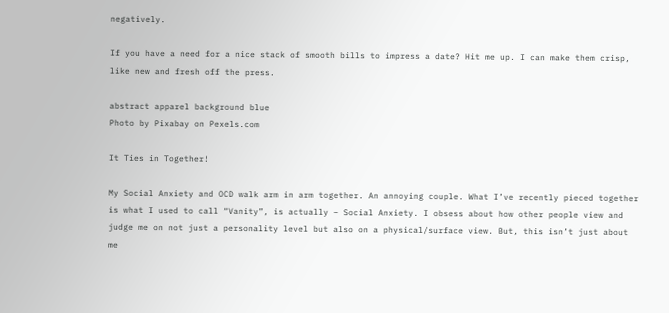negatively.

If you have a need for a nice stack of smooth bills to impress a date? Hit me up. I can make them crisp, like new and fresh off the press.

abstract apparel background blue
Photo by Pixabay on Pexels.com

It Ties in Together!

My Social Anxiety and OCD walk arm in arm together. An annoying couple. What I’ve recently pieced together is what I used to call “Vanity”, is actually – Social Anxiety. I obsess about how other people view and judge me on not just a personality level but also on a physical/surface view. But, this isn’t just about me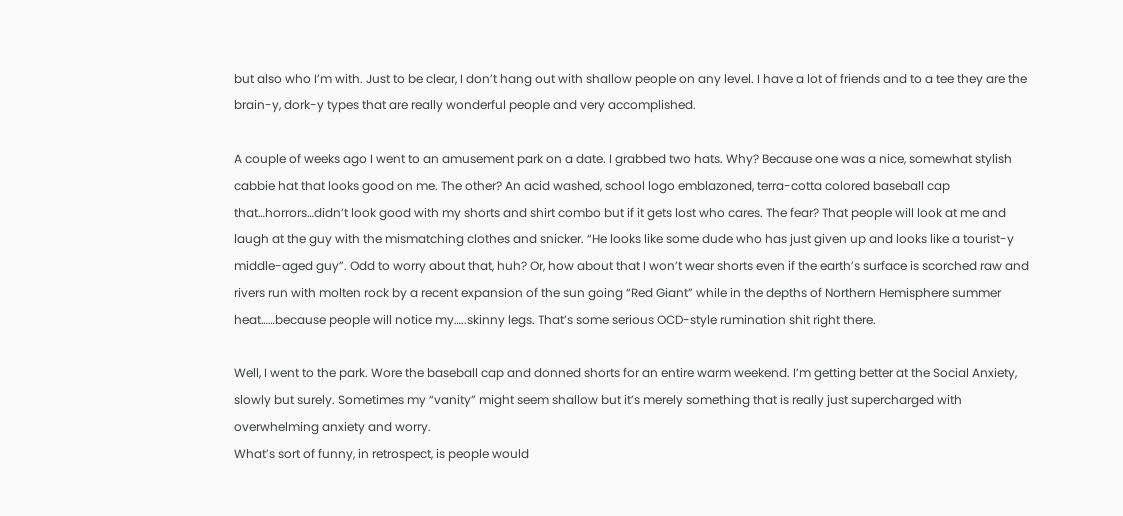but also who I’m with. Just to be clear, I don’t hang out with shallow people on any level. I have a lot of friends and to a tee they are the brain-y, dork-y types that are really wonderful people and very accomplished.

A couple of weeks ago I went to an amusement park on a date. I grabbed two hats. Why? Because one was a nice, somewhat stylish cabbie hat that looks good on me. The other? An acid washed, school logo emblazoned, terra-cotta colored baseball cap that…horrors…didn’t look good with my shorts and shirt combo but if it gets lost who cares. The fear? That people will look at me and laugh at the guy with the mismatching clothes and snicker. “He looks like some dude who has just given up and looks like a tourist-y middle-aged guy”. Odd to worry about that, huh? Or, how about that I won’t wear shorts even if the earth’s surface is scorched raw and rivers run with molten rock by a recent expansion of the sun going “Red Giant” while in the depths of Northern Hemisphere summer heat……because people will notice my…..skinny legs. That’s some serious OCD-style rumination shit right there.

Well, I went to the park. Wore the baseball cap and donned shorts for an entire warm weekend. I’m getting better at the Social Anxiety, slowly but surely. Sometimes my “vanity” might seem shallow but it’s merely something that is really just supercharged with overwhelming anxiety and worry.
What’s sort of funny, in retrospect, is people would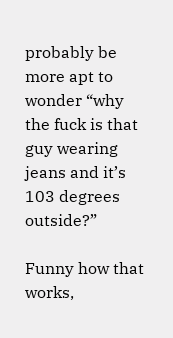probably be more apt to wonder “why the fuck is that guy wearing jeans and it’s 103 degrees outside?”

Funny how that works,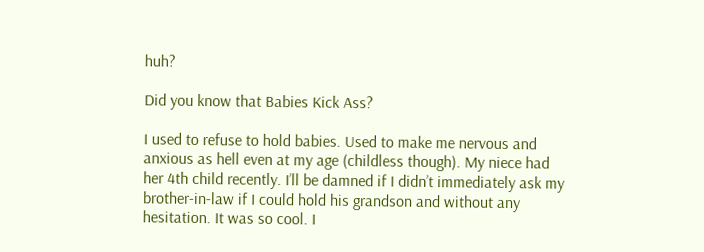huh?

Did you know that Babies Kick Ass?

I used to refuse to hold babies. Used to make me nervous and anxious as hell even at my age (childless though). My niece had her 4th child recently. I’ll be damned if I didn’t immediately ask my brother-in-law if I could hold his grandson and without any hesitation. It was so cool. I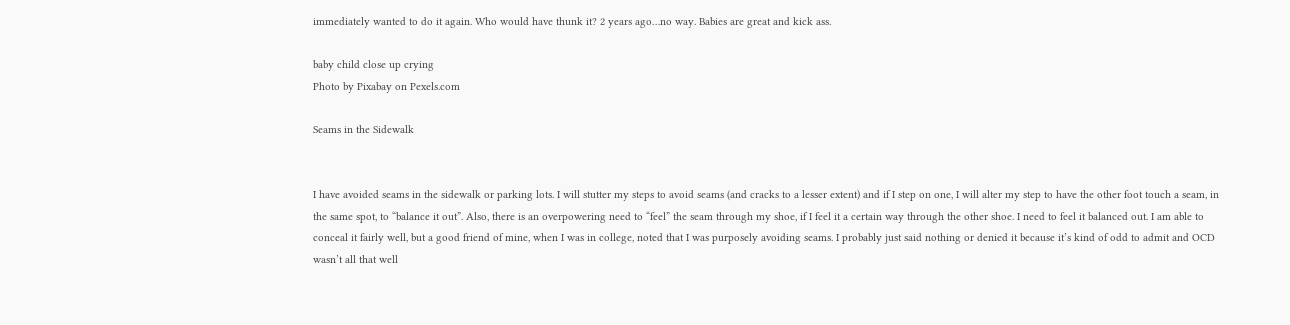immediately wanted to do it again. Who would have thunk it? 2 years ago…no way. Babies are great and kick ass.

baby child close up crying
Photo by Pixabay on Pexels.com

Seams in the Sidewalk


I have avoided seams in the sidewalk or parking lots. I will stutter my steps to avoid seams (and cracks to a lesser extent) and if I step on one, I will alter my step to have the other foot touch a seam, in the same spot, to “balance it out”. Also, there is an overpowering need to “feel” the seam through my shoe, if I feel it a certain way through the other shoe. I need to feel it balanced out. I am able to conceal it fairly well, but a good friend of mine, when I was in college, noted that I was purposely avoiding seams. I probably just said nothing or denied it because it’s kind of odd to admit and OCD wasn’t all that well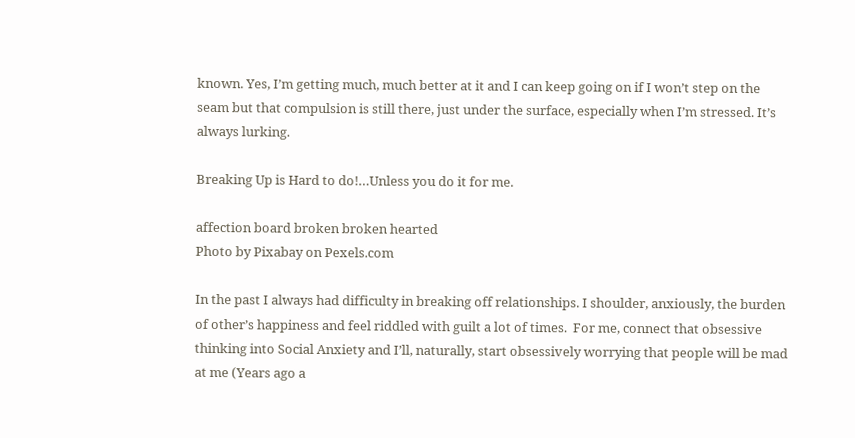known. Yes, I’m getting much, much better at it and I can keep going on if I won’t step on the seam but that compulsion is still there, just under the surface, especially when I’m stressed. It’s always lurking.

Breaking Up is Hard to do!…Unless you do it for me.

affection board broken broken hearted
Photo by Pixabay on Pexels.com

In the past I always had difficulty in breaking off relationships. I shoulder, anxiously, the burden of other’s happiness and feel riddled with guilt a lot of times.  For me, connect that obsessive thinking into Social Anxiety and I’ll, naturally, start obsessively worrying that people will be mad at me (Years ago a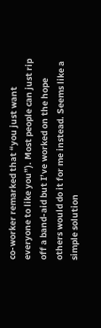co-worker remarked that “you just want everyone to like you”). Most people can just rip off a band-aid but I’ve worked on the hope others would do it for me instead. Seems like a simple solution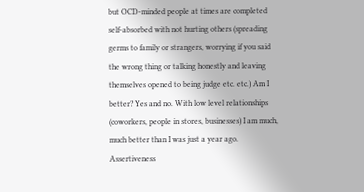but OCD-minded people at times are completed self-absorbed with not hurting others (spreading germs to family or strangers, worrying if you said the wrong thing or talking honestly and leaving themselves opened to being judge etc. etc.) Am I better? Yes and no. With low level relationships (coworkers, people in stores, businesses) I am much, much better than I was just a year ago. Assertiveness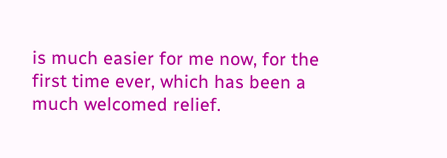is much easier for me now, for the first time ever, which has been a much welcomed relief.